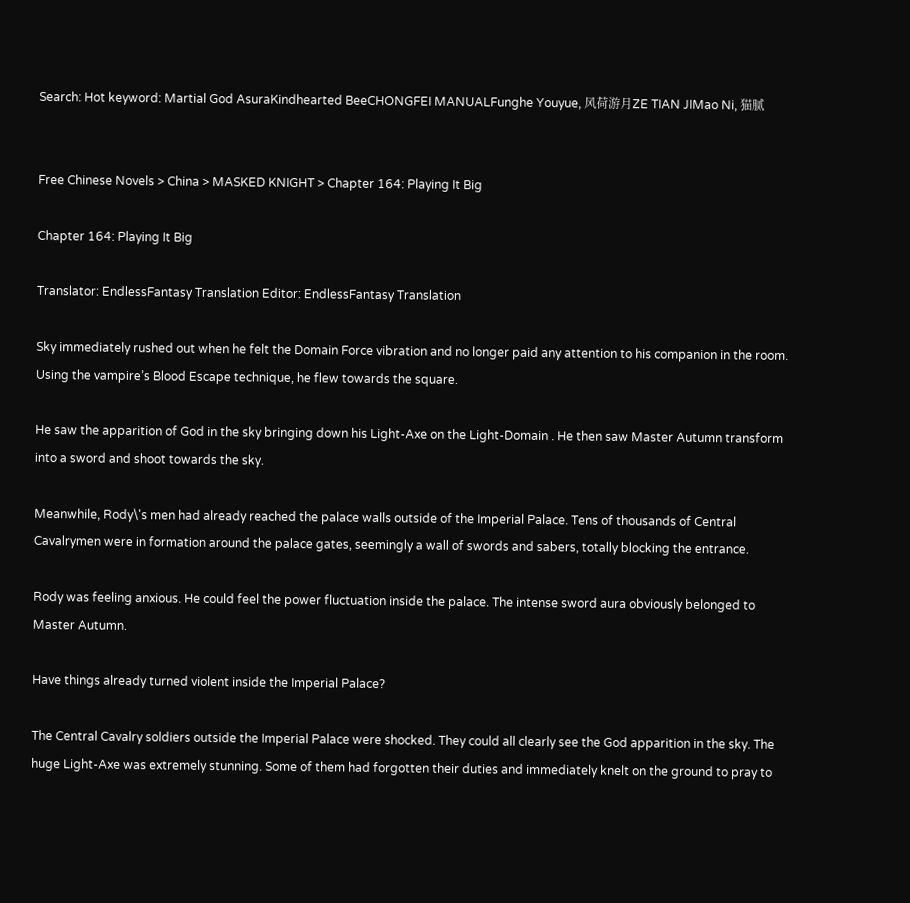Search: Hot keyword: Martial God AsuraKindhearted BeeCHONGFEI MANUALFunghe Youyue, 风荷游月ZE TIAN JIMao Ni, 猫腻


Free Chinese Novels > China > MASKED KNIGHT > Chapter 164: Playing It Big

Chapter 164: Playing It Big

Translator: EndlessFantasy Translation Editor: EndlessFantasy Translation

Sky immediately rushed out when he felt the Domain Force vibration and no longer paid any attention to his companion in the room. Using the vampire’s Blood Escape technique, he flew towards the square.

He saw the apparition of God in the sky bringing down his Light-Axe on the Light-Domain . He then saw Master Autumn transform into a sword and shoot towards the sky.

Meanwhile, Rody\'s men had already reached the palace walls outside of the Imperial Palace. Tens of thousands of Central Cavalrymen were in formation around the palace gates, seemingly a wall of swords and sabers, totally blocking the entrance.

Rody was feeling anxious. He could feel the power fluctuation inside the palace. The intense sword aura obviously belonged to Master Autumn.

Have things already turned violent inside the Imperial Palace?

The Central Cavalry soldiers outside the Imperial Palace were shocked. They could all clearly see the God apparition in the sky. The huge Light-Axe was extremely stunning. Some of them had forgotten their duties and immediately knelt on the ground to pray to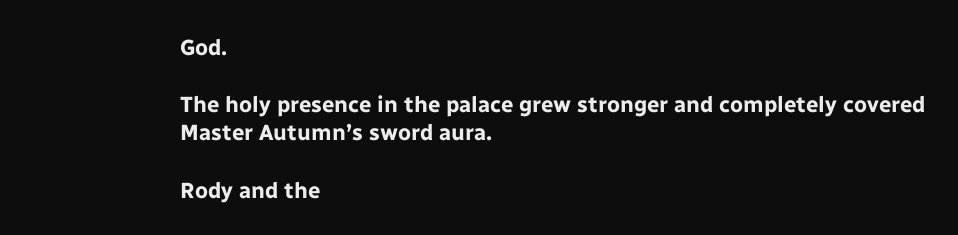God.

The holy presence in the palace grew stronger and completely covered Master Autumn’s sword aura.

Rody and the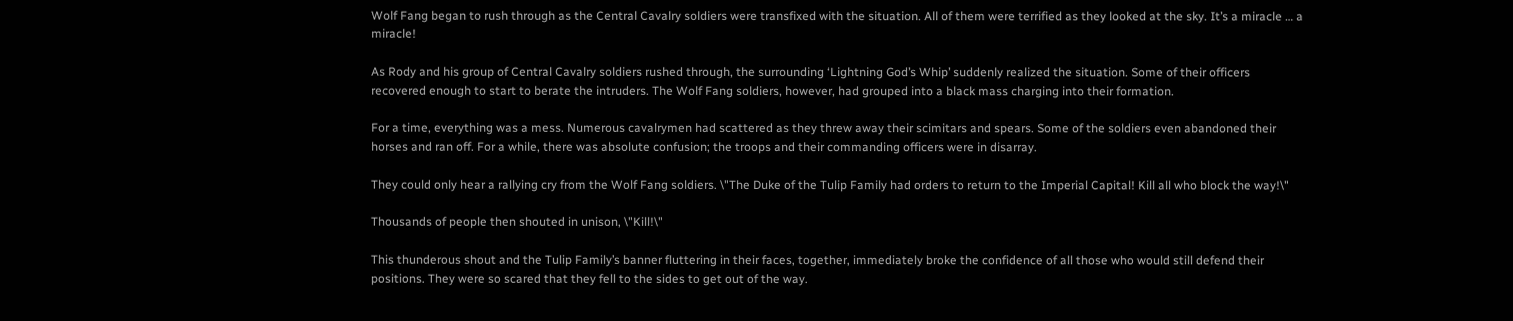Wolf Fang began to rush through as the Central Cavalry soldiers were transfixed with the situation. All of them were terrified as they looked at the sky. It’s a miracle … a miracle!

As Rody and his group of Central Cavalry soldiers rushed through, the surrounding ‘Lightning God’s Whip’ suddenly realized the situation. Some of their officers recovered enough to start to berate the intruders. The Wolf Fang soldiers, however, had grouped into a black mass charging into their formation.

For a time, everything was a mess. Numerous cavalrymen had scattered as they threw away their scimitars and spears. Some of the soldiers even abandoned their horses and ran off. For a while, there was absolute confusion; the troops and their commanding officers were in disarray.

They could only hear a rallying cry from the Wolf Fang soldiers. \"The Duke of the Tulip Family had orders to return to the Imperial Capital! Kill all who block the way!\"

Thousands of people then shouted in unison, \"Kill!\"

This thunderous shout and the Tulip Family’s banner fluttering in their faces, together, immediately broke the confidence of all those who would still defend their positions. They were so scared that they fell to the sides to get out of the way.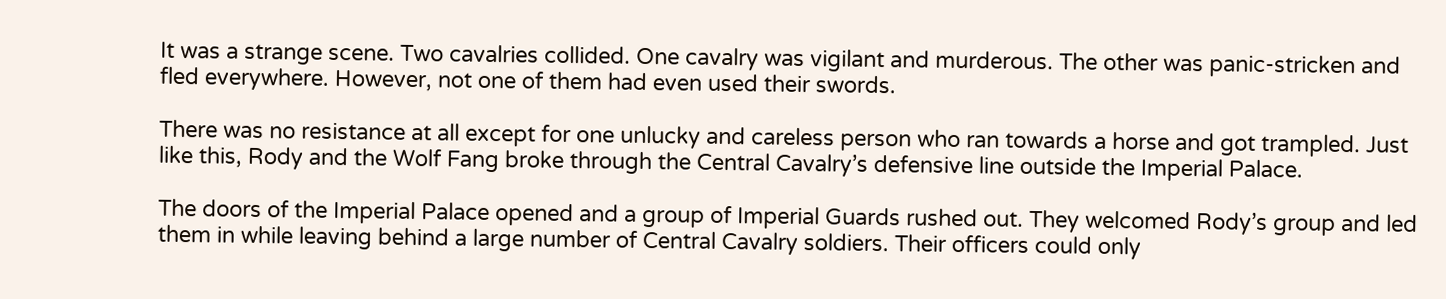It was a strange scene. Two cavalries collided. One cavalry was vigilant and murderous. The other was panic-stricken and fled everywhere. However, not one of them had even used their swords.

There was no resistance at all except for one unlucky and careless person who ran towards a horse and got trampled. Just like this, Rody and the Wolf Fang broke through the Central Cavalry’s defensive line outside the Imperial Palace.

The doors of the Imperial Palace opened and a group of Imperial Guards rushed out. They welcomed Rody’s group and led them in while leaving behind a large number of Central Cavalry soldiers. Their officers could only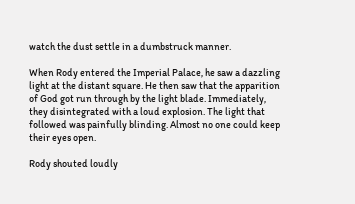watch the dust settle in a dumbstruck manner.

When Rody entered the Imperial Palace, he saw a dazzling light at the distant square. He then saw that the apparition of God got run through by the light blade. Immediately, they disintegrated with a loud explosion. The light that followed was painfully blinding. Almost no one could keep their eyes open.

Rody shouted loudly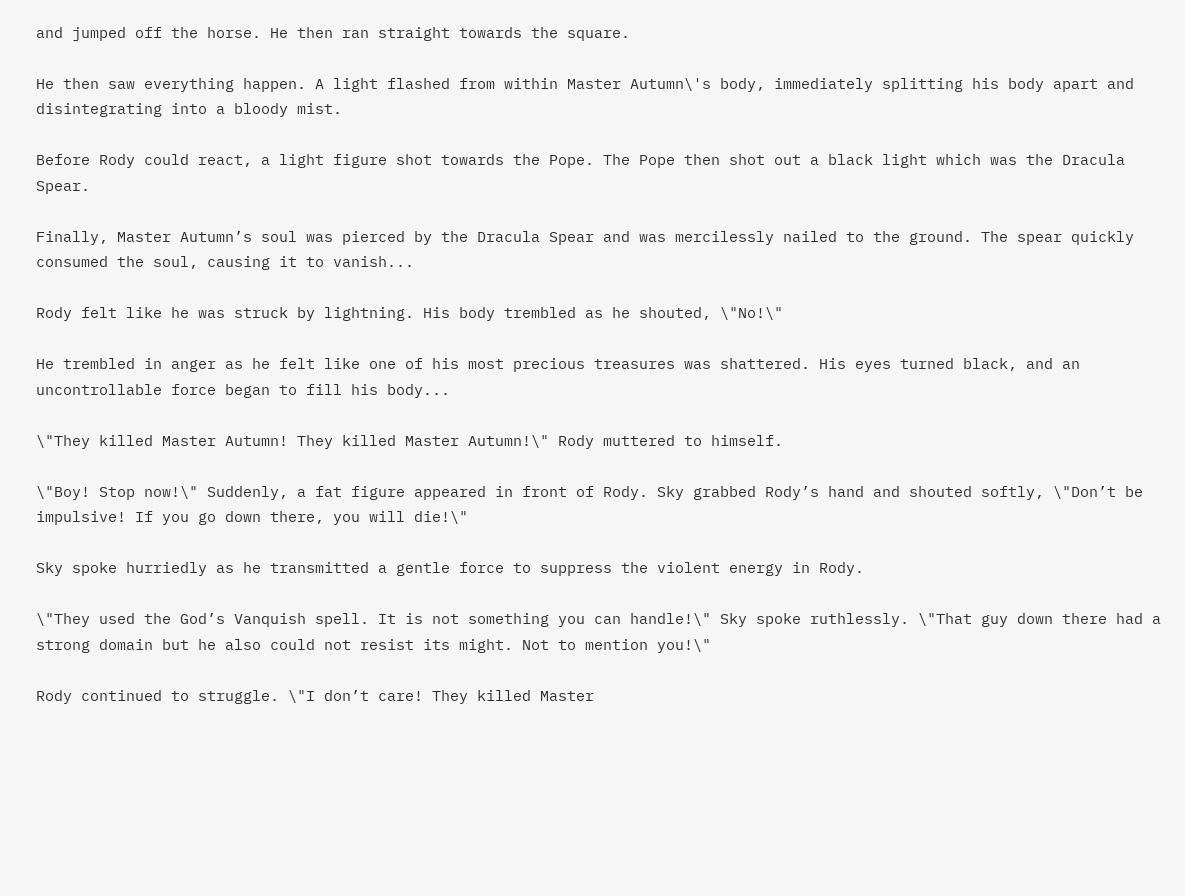and jumped off the horse. He then ran straight towards the square.

He then saw everything happen. A light flashed from within Master Autumn\'s body, immediately splitting his body apart and disintegrating into a bloody mist.

Before Rody could react, a light figure shot towards the Pope. The Pope then shot out a black light which was the Dracula Spear.

Finally, Master Autumn’s soul was pierced by the Dracula Spear and was mercilessly nailed to the ground. The spear quickly consumed the soul, causing it to vanish...

Rody felt like he was struck by lightning. His body trembled as he shouted, \"No!\"

He trembled in anger as he felt like one of his most precious treasures was shattered. His eyes turned black, and an uncontrollable force began to fill his body...

\"They killed Master Autumn! They killed Master Autumn!\" Rody muttered to himself.

\"Boy! Stop now!\" Suddenly, a fat figure appeared in front of Rody. Sky grabbed Rody’s hand and shouted softly, \"Don’t be impulsive! If you go down there, you will die!\"

Sky spoke hurriedly as he transmitted a gentle force to suppress the violent energy in Rody.

\"They used the God’s Vanquish spell. It is not something you can handle!\" Sky spoke ruthlessly. \"That guy down there had a strong domain but he also could not resist its might. Not to mention you!\"

Rody continued to struggle. \"I don’t care! They killed Master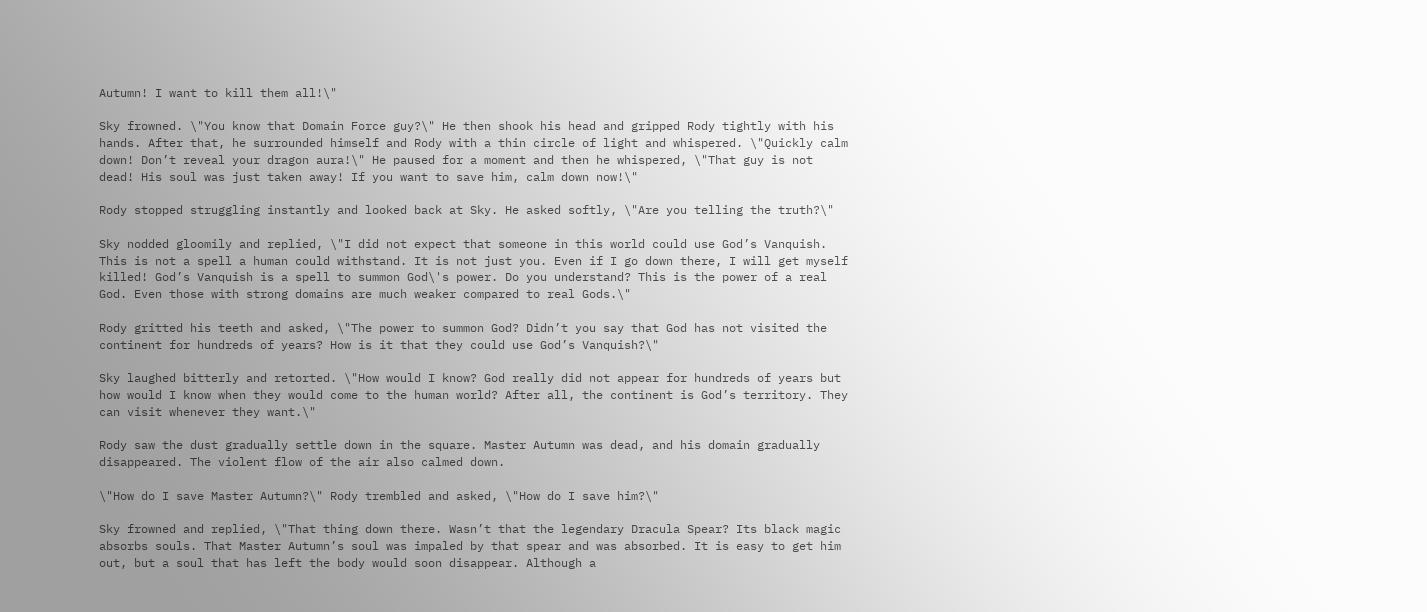Autumn! I want to kill them all!\"

Sky frowned. \"You know that Domain Force guy?\" He then shook his head and gripped Rody tightly with his hands. After that, he surrounded himself and Rody with a thin circle of light and whispered. \"Quickly calm down! Don’t reveal your dragon aura!\" He paused for a moment and then he whispered, \"That guy is not dead! His soul was just taken away! If you want to save him, calm down now!\"

Rody stopped struggling instantly and looked back at Sky. He asked softly, \"Are you telling the truth?\"

Sky nodded gloomily and replied, \"I did not expect that someone in this world could use God’s Vanquish. This is not a spell a human could withstand. It is not just you. Even if I go down there, I will get myself killed! God’s Vanquish is a spell to summon God\'s power. Do you understand? This is the power of a real God. Even those with strong domains are much weaker compared to real Gods.\"

Rody gritted his teeth and asked, \"The power to summon God? Didn’t you say that God has not visited the continent for hundreds of years? How is it that they could use God’s Vanquish?\"

Sky laughed bitterly and retorted. \"How would I know? God really did not appear for hundreds of years but how would I know when they would come to the human world? After all, the continent is God’s territory. They can visit whenever they want.\"

Rody saw the dust gradually settle down in the square. Master Autumn was dead, and his domain gradually disappeared. The violent flow of the air also calmed down.

\"How do I save Master Autumn?\" Rody trembled and asked, \"How do I save him?\"

Sky frowned and replied, \"That thing down there. Wasn’t that the legendary Dracula Spear? Its black magic absorbs souls. That Master Autumn’s soul was impaled by that spear and was absorbed. It is easy to get him out, but a soul that has left the body would soon disappear. Although a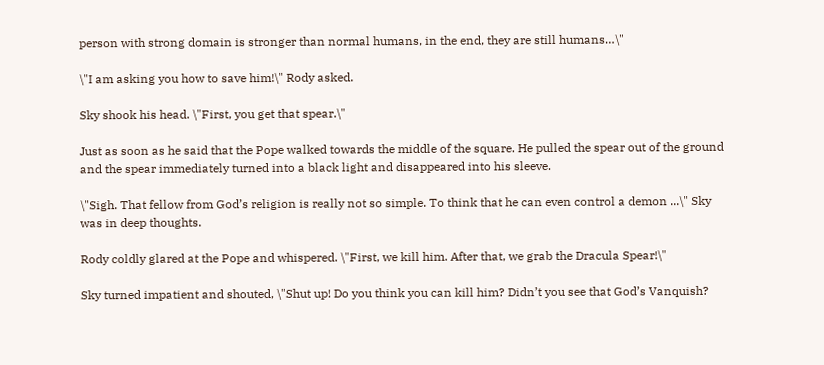person with strong domain is stronger than normal humans, in the end, they are still humans…\"

\"I am asking you how to save him!\" Rody asked.

Sky shook his head. \"First, you get that spear.\"

Just as soon as he said that the Pope walked towards the middle of the square. He pulled the spear out of the ground and the spear immediately turned into a black light and disappeared into his sleeve.

\"Sigh. That fellow from God’s religion is really not so simple. To think that he can even control a demon ...\" Sky was in deep thoughts.

Rody coldly glared at the Pope and whispered. \"First, we kill him. After that, we grab the Dracula Spear!\"

Sky turned impatient and shouted, \"Shut up! Do you think you can kill him? Didn’t you see that God’s Vanquish?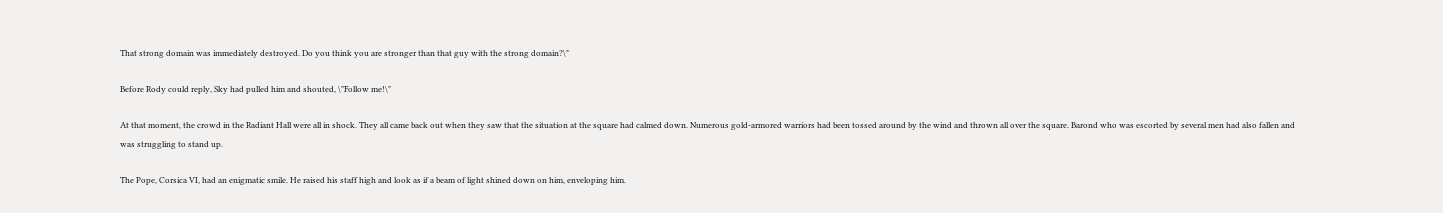That strong domain was immediately destroyed. Do you think you are stronger than that guy with the strong domain?\"

Before Rody could reply, Sky had pulled him and shouted, \"Follow me!\"

At that moment, the crowd in the Radiant Hall were all in shock. They all came back out when they saw that the situation at the square had calmed down. Numerous gold-armored warriors had been tossed around by the wind and thrown all over the square. Barond who was escorted by several men had also fallen and was struggling to stand up.

The Pope, Corsica VI, had an enigmatic smile. He raised his staff high and look as if a beam of light shined down on him, enveloping him.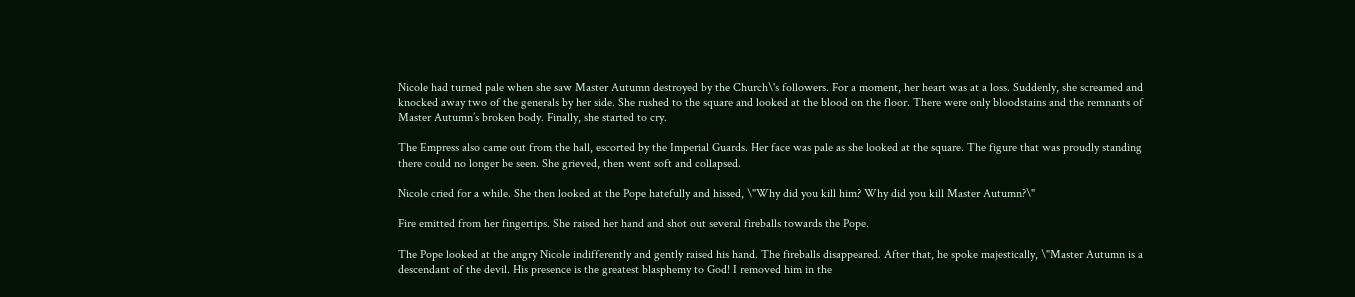Nicole had turned pale when she saw Master Autumn destroyed by the Church\'s followers. For a moment, her heart was at a loss. Suddenly, she screamed and knocked away two of the generals by her side. She rushed to the square and looked at the blood on the floor. There were only bloodstains and the remnants of Master Autumn’s broken body. Finally, she started to cry.

The Empress also came out from the hall, escorted by the Imperial Guards. Her face was pale as she looked at the square. The figure that was proudly standing there could no longer be seen. She grieved, then went soft and collapsed.

Nicole cried for a while. She then looked at the Pope hatefully and hissed, \"Why did you kill him? Why did you kill Master Autumn?\"

Fire emitted from her fingertips. She raised her hand and shot out several fireballs towards the Pope.

The Pope looked at the angry Nicole indifferently and gently raised his hand. The fireballs disappeared. After that, he spoke majestically, \"Master Autumn is a descendant of the devil. His presence is the greatest blasphemy to God! I removed him in the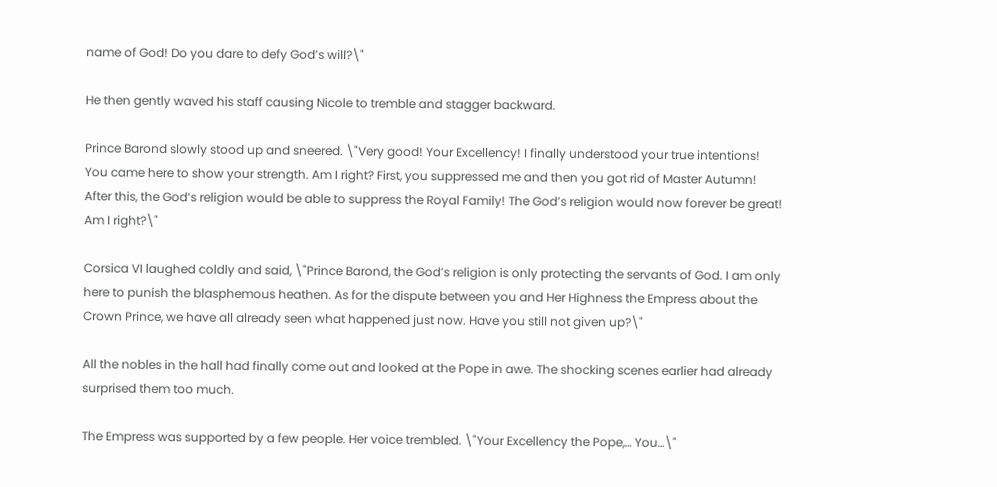name of God! Do you dare to defy God’s will?\"

He then gently waved his staff causing Nicole to tremble and stagger backward.

Prince Barond slowly stood up and sneered. \"Very good! Your Excellency! I finally understood your true intentions! You came here to show your strength. Am I right? First, you suppressed me and then you got rid of Master Autumn! After this, the God’s religion would be able to suppress the Royal Family! The God’s religion would now forever be great! Am I right?\"

Corsica VI laughed coldly and said, \"Prince Barond, the God’s religion is only protecting the servants of God. I am only here to punish the blasphemous heathen. As for the dispute between you and Her Highness the Empress about the Crown Prince, we have all already seen what happened just now. Have you still not given up?\"

All the nobles in the hall had finally come out and looked at the Pope in awe. The shocking scenes earlier had already surprised them too much.

The Empress was supported by a few people. Her voice trembled. \"Your Excellency the Pope,… You…\"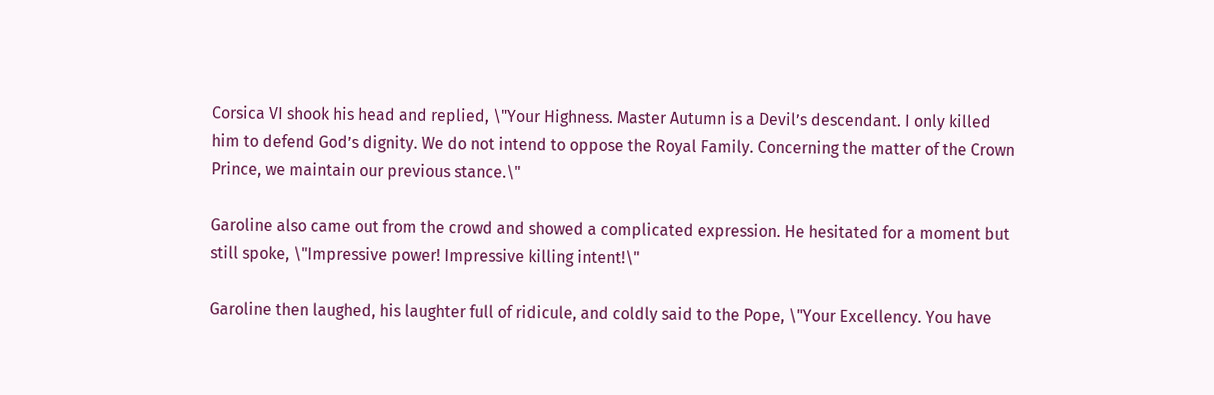Corsica VI shook his head and replied, \"Your Highness. Master Autumn is a Devil’s descendant. I only killed him to defend God’s dignity. We do not intend to oppose the Royal Family. Concerning the matter of the Crown Prince, we maintain our previous stance.\"

Garoline also came out from the crowd and showed a complicated expression. He hesitated for a moment but still spoke, \"Impressive power! Impressive killing intent!\"

Garoline then laughed, his laughter full of ridicule, and coldly said to the Pope, \"Your Excellency. You have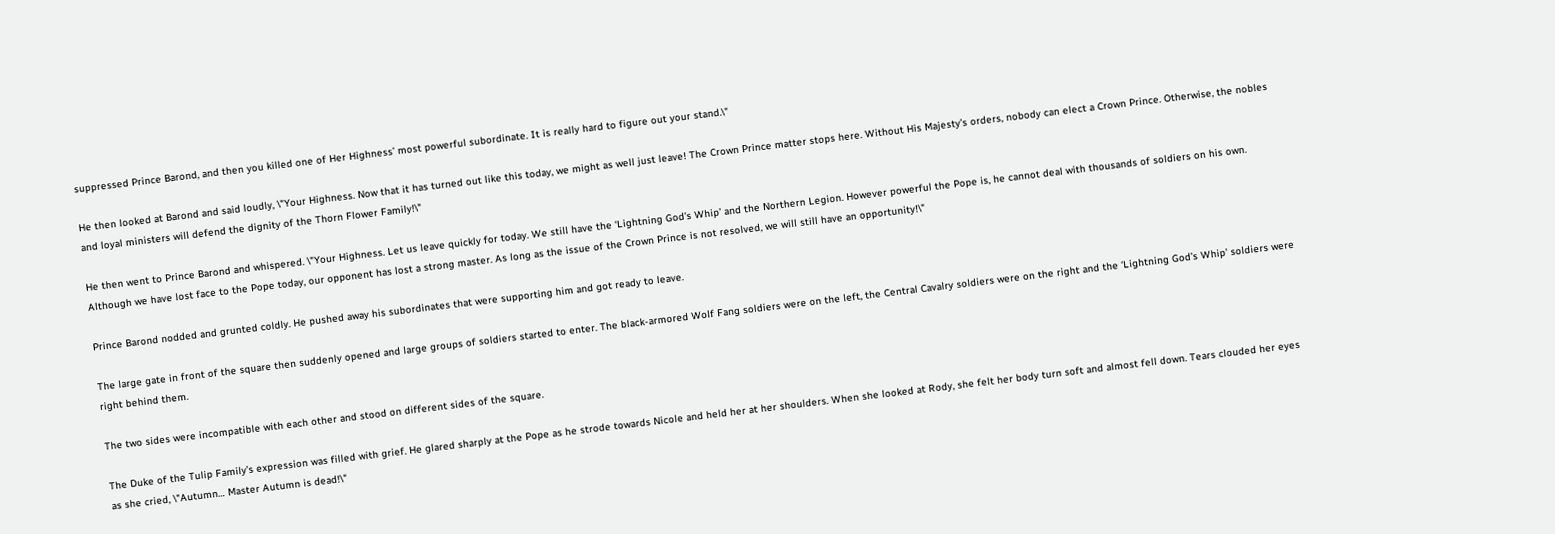suppressed Prince Barond, and then you killed one of Her Highness’ most powerful subordinate. It is really hard to figure out your stand.\"

He then looked at Barond and said loudly, \"Your Highness. Now that it has turned out like this today, we might as well just leave! The Crown Prince matter stops here. Without His Majesty’s orders, nobody can elect a Crown Prince. Otherwise, the nobles and loyal ministers will defend the dignity of the Thorn Flower Family!\"

He then went to Prince Barond and whispered. \"Your Highness. Let us leave quickly for today. We still have the ‘Lightning God’s Whip’ and the Northern Legion. However powerful the Pope is, he cannot deal with thousands of soldiers on his own. Although we have lost face to the Pope today, our opponent has lost a strong master. As long as the issue of the Crown Prince is not resolved, we will still have an opportunity!\"

Prince Barond nodded and grunted coldly. He pushed away his subordinates that were supporting him and got ready to leave.

The large gate in front of the square then suddenly opened and large groups of soldiers started to enter. The black-armored Wolf Fang soldiers were on the left, the Central Cavalry soldiers were on the right and the ‘Lightning God’s Whip’ soldiers were right behind them.

The two sides were incompatible with each other and stood on different sides of the square.

The Duke of the Tulip Family’s expression was filled with grief. He glared sharply at the Pope as he strode towards Nicole and held her at her shoulders. When she looked at Rody, she felt her body turn soft and almost fell down. Tears clouded her eyes as she cried, \"Autumn… Master Autumn is dead!\"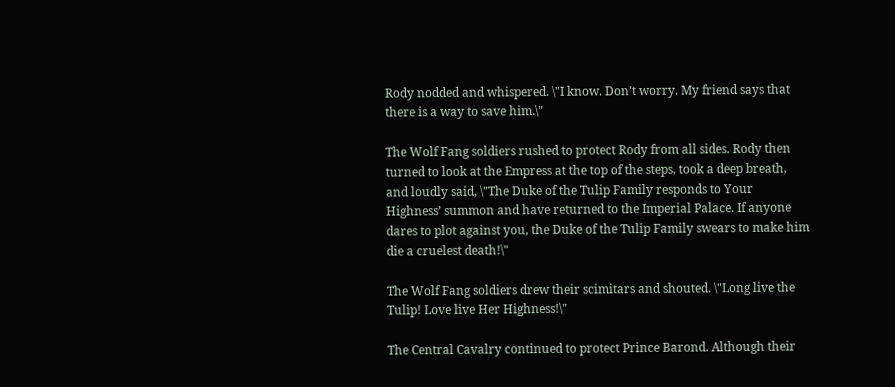Rody nodded and whispered. \"I know. Don’t worry. My friend says that there is a way to save him.\"

The Wolf Fang soldiers rushed to protect Rody from all sides. Rody then turned to look at the Empress at the top of the steps, took a deep breath, and loudly said, \"The Duke of the Tulip Family responds to Your Highness’ summon and have returned to the Imperial Palace. If anyone dares to plot against you, the Duke of the Tulip Family swears to make him die a cruelest death!\"

The Wolf Fang soldiers drew their scimitars and shouted. \"Long live the Tulip! Love live Her Highness!\"

The Central Cavalry continued to protect Prince Barond. Although their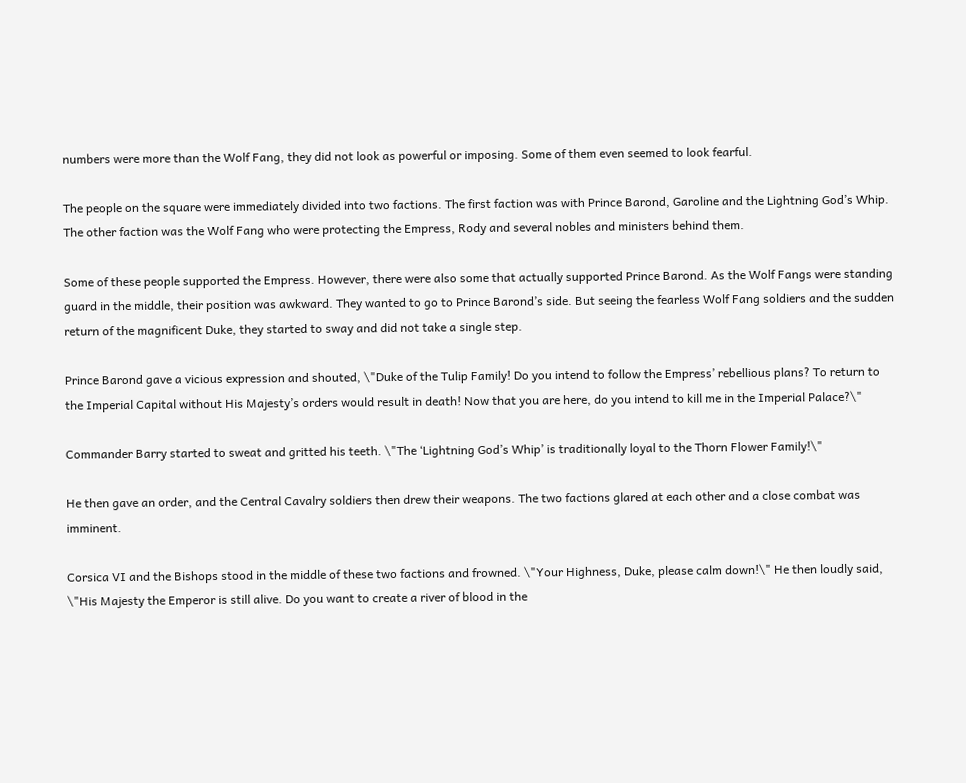numbers were more than the Wolf Fang, they did not look as powerful or imposing. Some of them even seemed to look fearful.

The people on the square were immediately divided into two factions. The first faction was with Prince Barond, Garoline and the Lightning God’s Whip. The other faction was the Wolf Fang who were protecting the Empress, Rody and several nobles and ministers behind them.

Some of these people supported the Empress. However, there were also some that actually supported Prince Barond. As the Wolf Fangs were standing guard in the middle, their position was awkward. They wanted to go to Prince Barond’s side. But seeing the fearless Wolf Fang soldiers and the sudden return of the magnificent Duke, they started to sway and did not take a single step.

Prince Barond gave a vicious expression and shouted, \"Duke of the Tulip Family! Do you intend to follow the Empress’ rebellious plans? To return to the Imperial Capital without His Majesty’s orders would result in death! Now that you are here, do you intend to kill me in the Imperial Palace?\"

Commander Barry started to sweat and gritted his teeth. \"The ‘Lightning God’s Whip’ is traditionally loyal to the Thorn Flower Family!\"

He then gave an order, and the Central Cavalry soldiers then drew their weapons. The two factions glared at each other and a close combat was imminent.

Corsica VI and the Bishops stood in the middle of these two factions and frowned. \"Your Highness, Duke, please calm down!\" He then loudly said, \"His Majesty the Emperor is still alive. Do you want to create a river of blood in the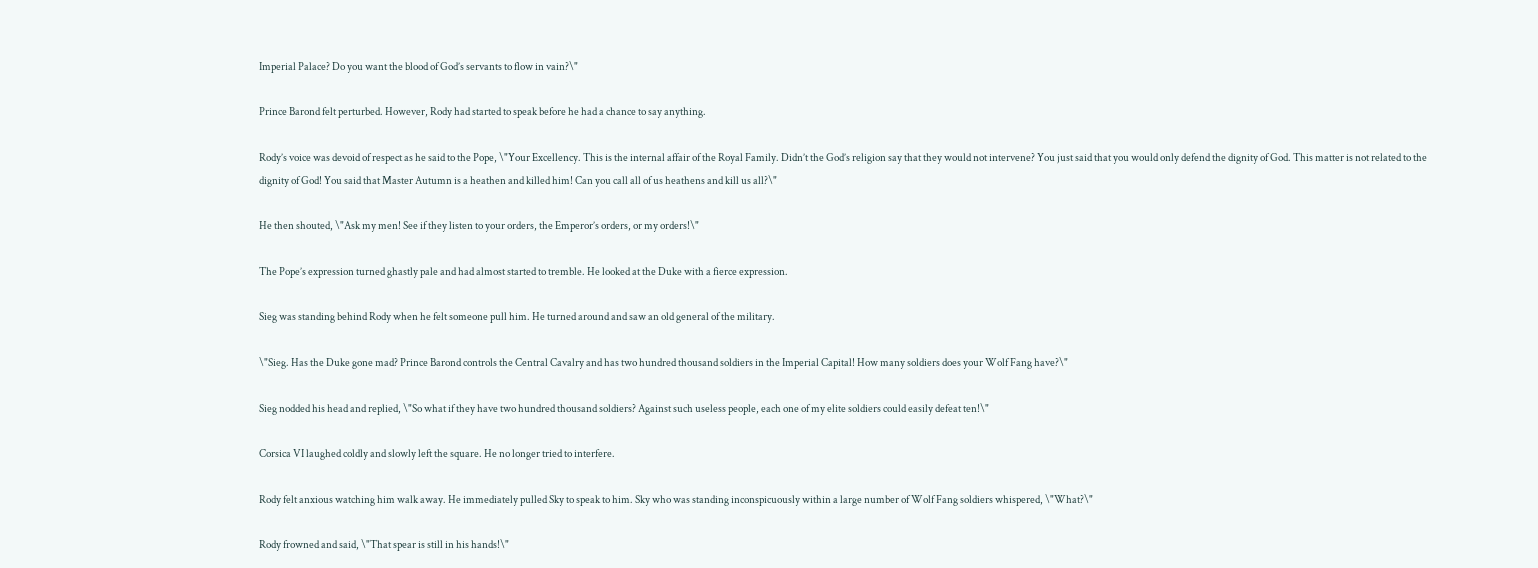Imperial Palace? Do you want the blood of God’s servants to flow in vain?\"

Prince Barond felt perturbed. However, Rody had started to speak before he had a chance to say anything.

Rody’s voice was devoid of respect as he said to the Pope, \"Your Excellency. This is the internal affair of the Royal Family. Didn’t the God’s religion say that they would not intervene? You just said that you would only defend the dignity of God. This matter is not related to the dignity of God! You said that Master Autumn is a heathen and killed him! Can you call all of us heathens and kill us all?\"

He then shouted, \"Ask my men! See if they listen to your orders, the Emperor’s orders, or my orders!\"

The Pope’s expression turned ghastly pale and had almost started to tremble. He looked at the Duke with a fierce expression.

Sieg was standing behind Rody when he felt someone pull him. He turned around and saw an old general of the military.

\"Sieg. Has the Duke gone mad? Prince Barond controls the Central Cavalry and has two hundred thousand soldiers in the Imperial Capital! How many soldiers does your Wolf Fang have?\"

Sieg nodded his head and replied, \"So what if they have two hundred thousand soldiers? Against such useless people, each one of my elite soldiers could easily defeat ten!\"

Corsica VI laughed coldly and slowly left the square. He no longer tried to interfere.

Rody felt anxious watching him walk away. He immediately pulled Sky to speak to him. Sky who was standing inconspicuously within a large number of Wolf Fang soldiers whispered, \"What?\"

Rody frowned and said, \"That spear is still in his hands!\"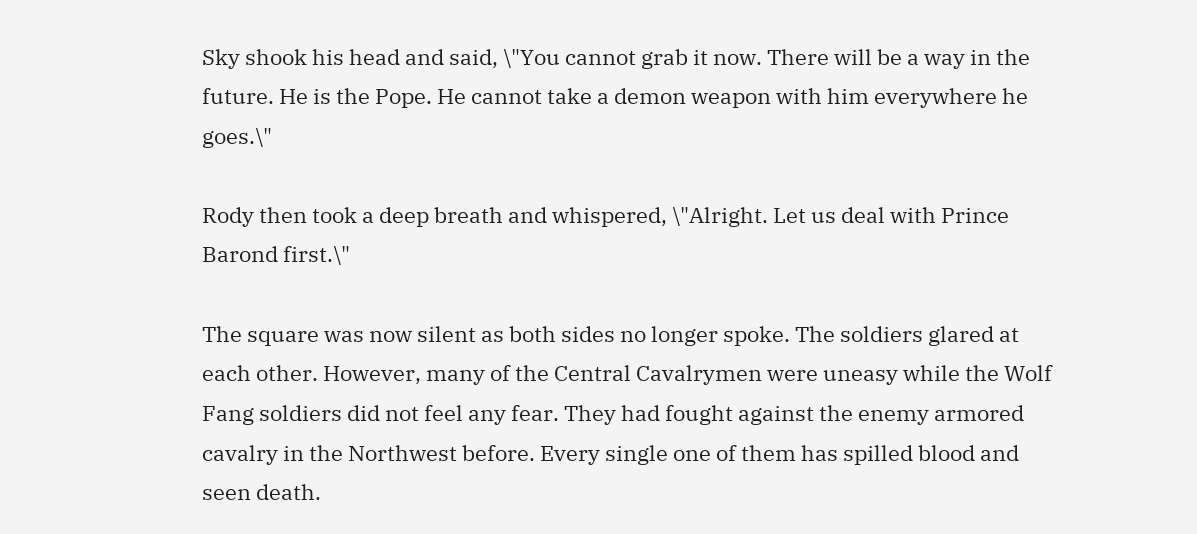Sky shook his head and said, \"You cannot grab it now. There will be a way in the future. He is the Pope. He cannot take a demon weapon with him everywhere he goes.\"

Rody then took a deep breath and whispered, \"Alright. Let us deal with Prince Barond first.\"

The square was now silent as both sides no longer spoke. The soldiers glared at each other. However, many of the Central Cavalrymen were uneasy while the Wolf Fang soldiers did not feel any fear. They had fought against the enemy armored cavalry in the Northwest before. Every single one of them has spilled blood and seen death.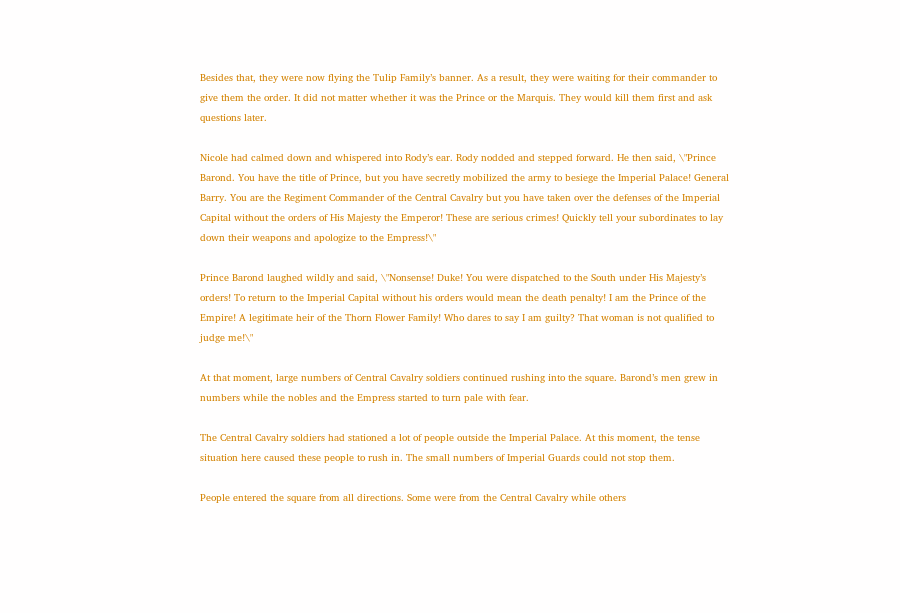Besides that, they were now flying the Tulip Family’s banner. As a result, they were waiting for their commander to give them the order. It did not matter whether it was the Prince or the Marquis. They would kill them first and ask questions later.

Nicole had calmed down and whispered into Rody’s ear. Rody nodded and stepped forward. He then said, \"Prince Barond. You have the title of Prince, but you have secretly mobilized the army to besiege the Imperial Palace! General Barry. You are the Regiment Commander of the Central Cavalry but you have taken over the defenses of the Imperial Capital without the orders of His Majesty the Emperor! These are serious crimes! Quickly tell your subordinates to lay down their weapons and apologize to the Empress!\"

Prince Barond laughed wildly and said, \"Nonsense! Duke! You were dispatched to the South under His Majesty’s orders! To return to the Imperial Capital without his orders would mean the death penalty! I am the Prince of the Empire! A legitimate heir of the Thorn Flower Family! Who dares to say I am guilty? That woman is not qualified to judge me!\"

At that moment, large numbers of Central Cavalry soldiers continued rushing into the square. Barond’s men grew in numbers while the nobles and the Empress started to turn pale with fear.

The Central Cavalry soldiers had stationed a lot of people outside the Imperial Palace. At this moment, the tense situation here caused these people to rush in. The small numbers of Imperial Guards could not stop them.

People entered the square from all directions. Some were from the Central Cavalry while others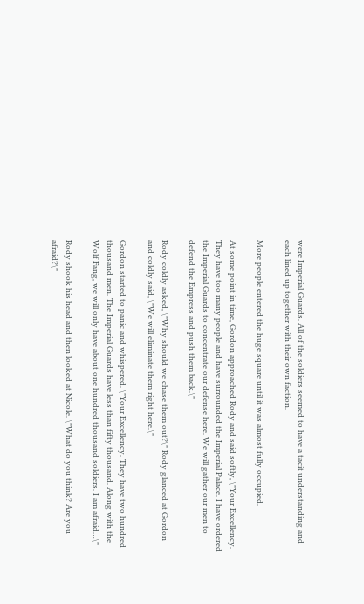were Imperial Guards. All of the soldiers seemed to have a tacit understanding and each lined up together with their own faction.

More people entered the huge square until it was almost fully occupied.

At some point in time, Gordon approached Rody and said softly, \"Your Excellency. They have too many people and have surrounded the Imperial Palace. I have ordered the Imperial Guards to concentrate our defense here. We will gather our men to defend the Empress and push them back.\"

Rody coldly asked, \"Why should we chase them out?\" Rody glanced at Gordon and coldly said, \"We will eliminate them right here.\"

Gordon started to panic and whispered. \"Your Excellency. They have two hundred thousand men. The Imperial Guards have less than fifty thousand. Along with the Wolf Fang, we will only have about one hundred thousand soldiers. I am afraid…\"

Rody shook his head and then looked at Nicole. \"What do you think? Are you afraid?\"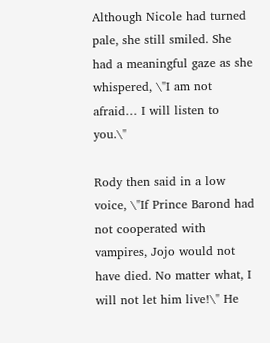Although Nicole had turned pale, she still smiled. She had a meaningful gaze as she whispered, \"I am not afraid… I will listen to you.\"

Rody then said in a low voice, \"If Prince Barond had not cooperated with vampires, Jojo would not have died. No matter what, I will not let him live!\" He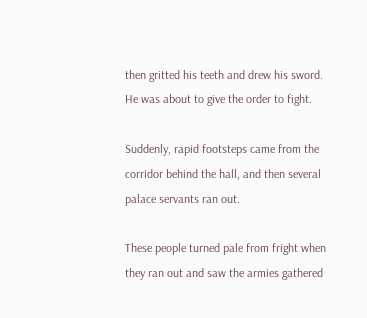then gritted his teeth and drew his sword. He was about to give the order to fight.

Suddenly, rapid footsteps came from the corridor behind the hall, and then several palace servants ran out.

These people turned pale from fright when they ran out and saw the armies gathered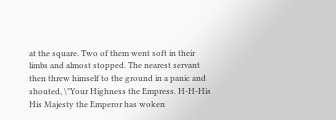at the square. Two of them went soft in their limbs and almost stopped. The nearest servant then threw himself to the ground in a panic and shouted, \"Your Highness the Empress. H-H-His His Majesty the Emperor has woken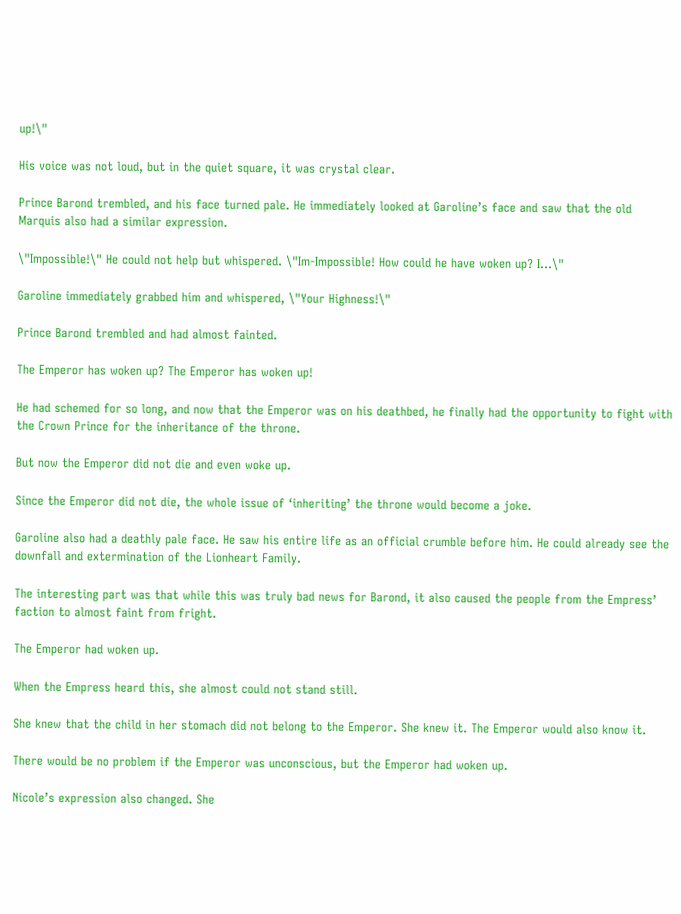up!\"

His voice was not loud, but in the quiet square, it was crystal clear.

Prince Barond trembled, and his face turned pale. He immediately looked at Garoline’s face and saw that the old Marquis also had a similar expression.

\"Impossible!\" He could not help but whispered. \"Im-Impossible! How could he have woken up? I…\"

Garoline immediately grabbed him and whispered, \"Your Highness!\"

Prince Barond trembled and had almost fainted.

The Emperor has woken up? The Emperor has woken up!

He had schemed for so long, and now that the Emperor was on his deathbed, he finally had the opportunity to fight with the Crown Prince for the inheritance of the throne.

But now the Emperor did not die and even woke up.

Since the Emperor did not die, the whole issue of ‘inheriting’ the throne would become a joke.

Garoline also had a deathly pale face. He saw his entire life as an official crumble before him. He could already see the downfall and extermination of the Lionheart Family.

The interesting part was that while this was truly bad news for Barond, it also caused the people from the Empress’ faction to almost faint from fright.

The Emperor had woken up.

When the Empress heard this, she almost could not stand still.

She knew that the child in her stomach did not belong to the Emperor. She knew it. The Emperor would also know it.

There would be no problem if the Emperor was unconscious, but the Emperor had woken up.

Nicole’s expression also changed. She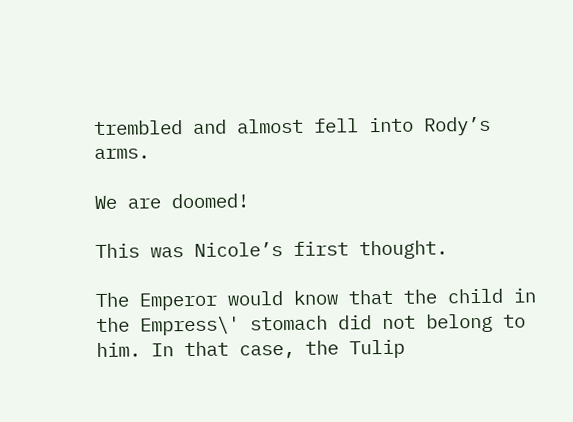trembled and almost fell into Rody’s arms.

We are doomed!

This was Nicole’s first thought.

The Emperor would know that the child in the Empress\' stomach did not belong to him. In that case, the Tulip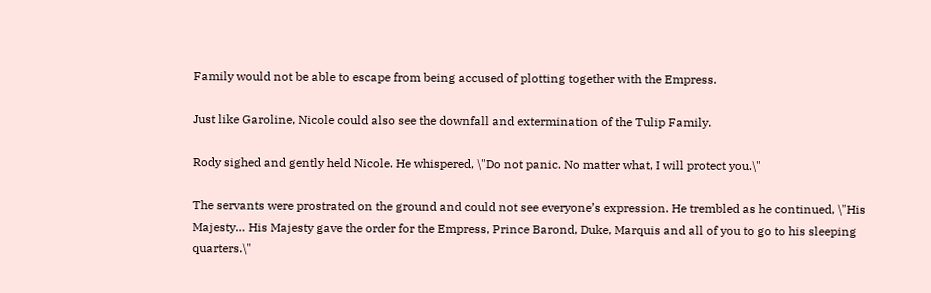Family would not be able to escape from being accused of plotting together with the Empress.

Just like Garoline, Nicole could also see the downfall and extermination of the Tulip Family.

Rody sighed and gently held Nicole. He whispered, \"Do not panic. No matter what, I will protect you.\"

The servants were prostrated on the ground and could not see everyone’s expression. He trembled as he continued, \"His Majesty… His Majesty gave the order for the Empress, Prince Barond, Duke, Marquis and all of you to go to his sleeping quarters.\"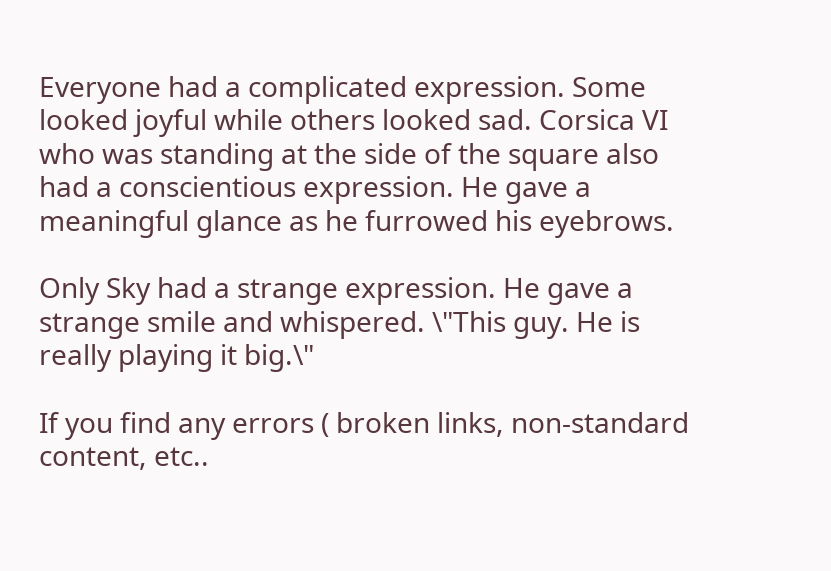Everyone had a complicated expression. Some looked joyful while others looked sad. Corsica VI who was standing at the side of the square also had a conscientious expression. He gave a meaningful glance as he furrowed his eyebrows.

Only Sky had a strange expression. He gave a strange smile and whispered. \"This guy. He is really playing it big.\"

If you find any errors ( broken links, non-standard content, etc..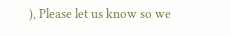), Please let us know so we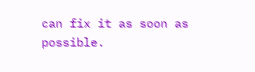can fix it as soon as possible.